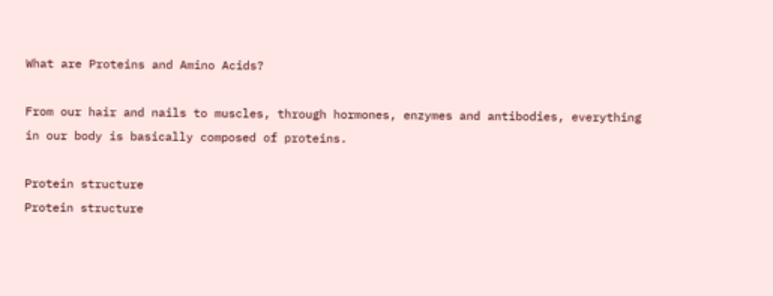What are Proteins and Amino Acids?

From our hair and nails to muscles, through hormones, enzymes and antibodies, everything in our body is basically composed of proteins.

Protein structure
Protein structure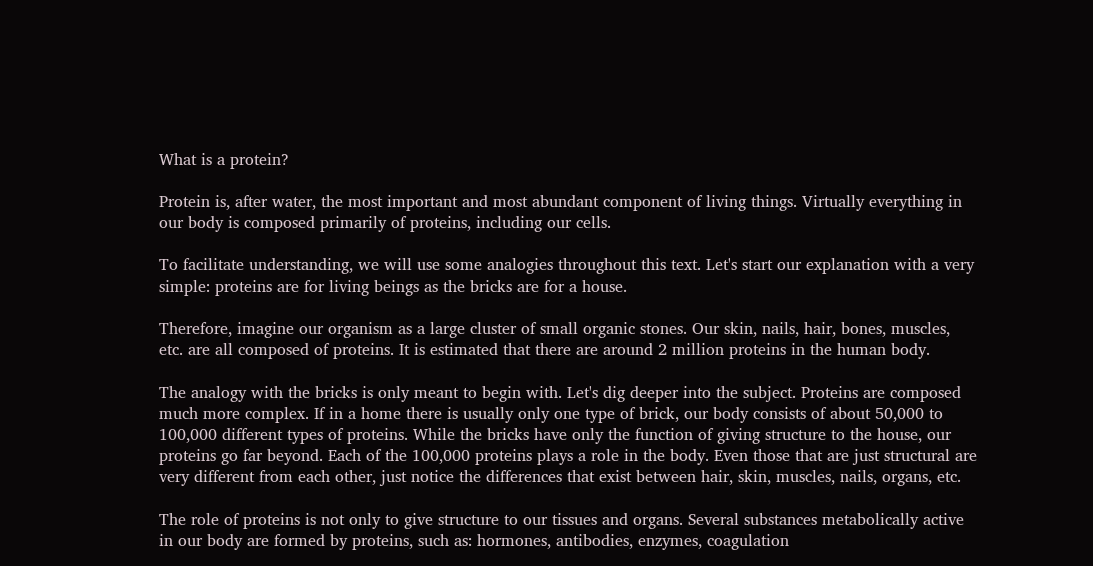What is a protein?

Protein is, after water, the most important and most abundant component of living things. Virtually everything in our body is composed primarily of proteins, including our cells.

To facilitate understanding, we will use some analogies throughout this text. Let's start our explanation with a very simple: proteins are for living beings as the bricks are for a house.

Therefore, imagine our organism as a large cluster of small organic stones. Our skin, nails, hair, bones, muscles, etc. are all composed of proteins. It is estimated that there are around 2 million proteins in the human body.

The analogy with the bricks is only meant to begin with. Let's dig deeper into the subject. Proteins are composed much more complex. If in a home there is usually only one type of brick, our body consists of about 50,000 to 100,000 different types of proteins. While the bricks have only the function of giving structure to the house, our proteins go far beyond. Each of the 100,000 proteins plays a role in the body. Even those that are just structural are very different from each other, just notice the differences that exist between hair, skin, muscles, nails, organs, etc.

The role of proteins is not only to give structure to our tissues and organs. Several substances metabolically active in our body are formed by proteins, such as: hormones, antibodies, enzymes, coagulation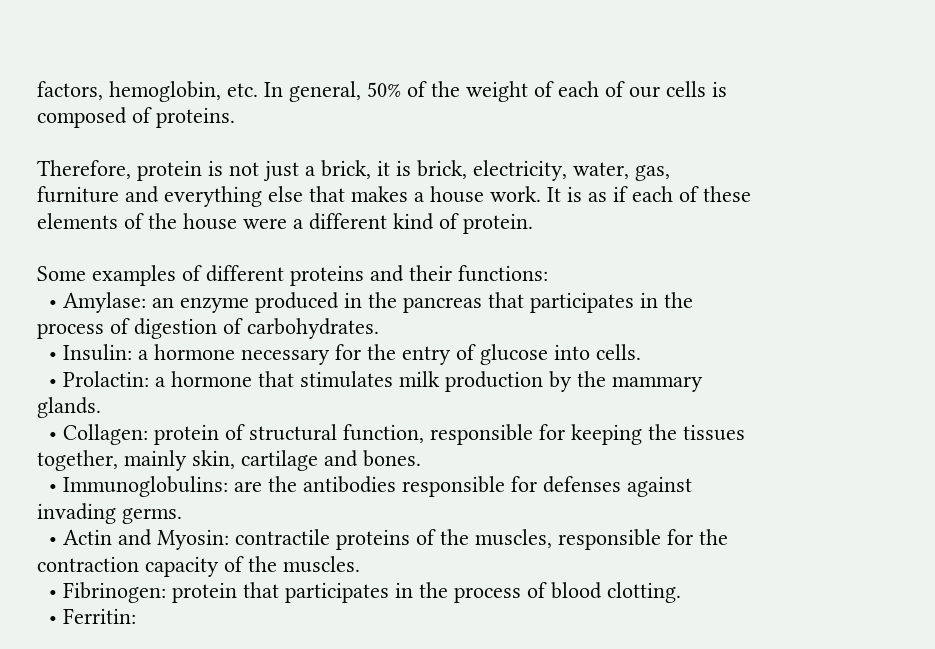factors, hemoglobin, etc. In general, 50% of the weight of each of our cells is composed of proteins.

Therefore, protein is not just a brick, it is brick, electricity, water, gas, furniture and everything else that makes a house work. It is as if each of these elements of the house were a different kind of protein.

Some examples of different proteins and their functions:
  • Amylase: an enzyme produced in the pancreas that participates in the process of digestion of carbohydrates.
  • Insulin: a hormone necessary for the entry of glucose into cells.
  • Prolactin: a hormone that stimulates milk production by the mammary glands.
  • Collagen: protein of structural function, responsible for keeping the tissues together, mainly skin, cartilage and bones.
  • Immunoglobulins: are the antibodies responsible for defenses against invading germs.
  • Actin and Myosin: contractile proteins of the muscles, responsible for the contraction capacity of the muscles.
  • Fibrinogen: protein that participates in the process of blood clotting.
  • Ferritin: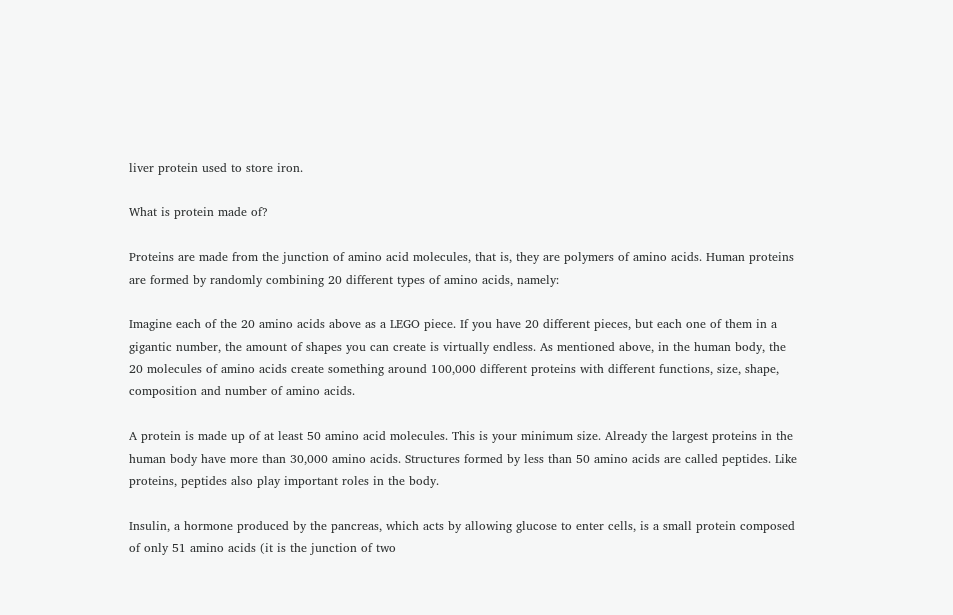liver protein used to store iron.

What is protein made of?

Proteins are made from the junction of amino acid molecules, that is, they are polymers of amino acids. Human proteins are formed by randomly combining 20 different types of amino acids, namely:

Imagine each of the 20 amino acids above as a LEGO piece. If you have 20 different pieces, but each one of them in a gigantic number, the amount of shapes you can create is virtually endless. As mentioned above, in the human body, the 20 molecules of amino acids create something around 100,000 different proteins with different functions, size, shape, composition and number of amino acids.

A protein is made up of at least 50 amino acid molecules. This is your minimum size. Already the largest proteins in the human body have more than 30,000 amino acids. Structures formed by less than 50 amino acids are called peptides. Like proteins, peptides also play important roles in the body.

Insulin, a hormone produced by the pancreas, which acts by allowing glucose to enter cells, is a small protein composed of only 51 amino acids (it is the junction of two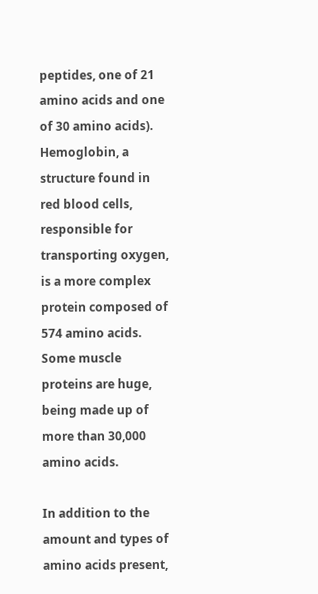peptides, one of 21 amino acids and one of 30 amino acids). Hemoglobin, a structure found in red blood cells, responsible for transporting oxygen, is a more complex protein composed of 574 amino acids. Some muscle proteins are huge, being made up of more than 30,000 amino acids.

In addition to the amount and types of amino acids present,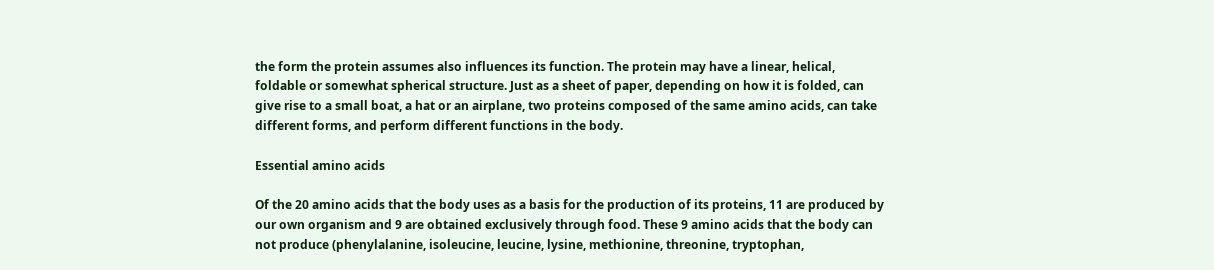the form the protein assumes also influences its function. The protein may have a linear, helical, foldable or somewhat spherical structure. Just as a sheet of paper, depending on how it is folded, can give rise to a small boat, a hat or an airplane, two proteins composed of the same amino acids, can take different forms, and perform different functions in the body.

Essential amino acids

Of the 20 amino acids that the body uses as a basis for the production of its proteins, 11 are produced by our own organism and 9 are obtained exclusively through food. These 9 amino acids that the body can not produce (phenylalanine, isoleucine, leucine, lysine, methionine, threonine, tryptophan,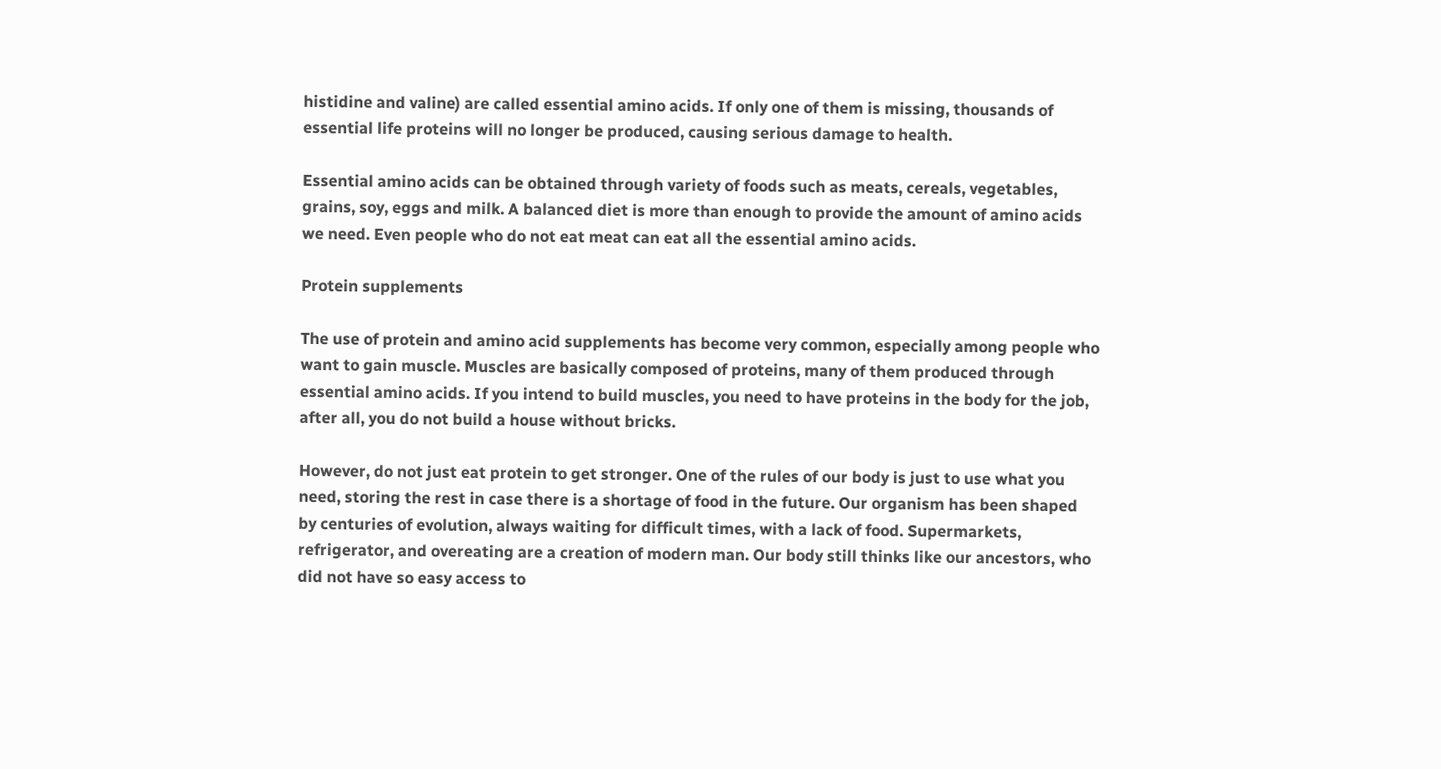histidine and valine) are called essential amino acids. If only one of them is missing, thousands of essential life proteins will no longer be produced, causing serious damage to health.

Essential amino acids can be obtained through variety of foods such as meats, cereals, vegetables, grains, soy, eggs and milk. A balanced diet is more than enough to provide the amount of amino acids we need. Even people who do not eat meat can eat all the essential amino acids.

Protein supplements

The use of protein and amino acid supplements has become very common, especially among people who want to gain muscle. Muscles are basically composed of proteins, many of them produced through essential amino acids. If you intend to build muscles, you need to have proteins in the body for the job, after all, you do not build a house without bricks.

However, do not just eat protein to get stronger. One of the rules of our body is just to use what you need, storing the rest in case there is a shortage of food in the future. Our organism has been shaped by centuries of evolution, always waiting for difficult times, with a lack of food. Supermarkets, refrigerator, and overeating are a creation of modern man. Our body still thinks like our ancestors, who did not have so easy access to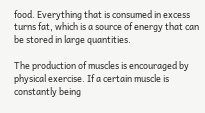food. Everything that is consumed in excess turns fat, which is a source of energy that can be stored in large quantities.

The production of muscles is encouraged by physical exercise. If a certain muscle is constantly being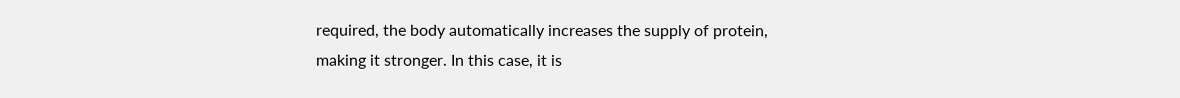required, the body automatically increases the supply of protein, making it stronger. In this case, it is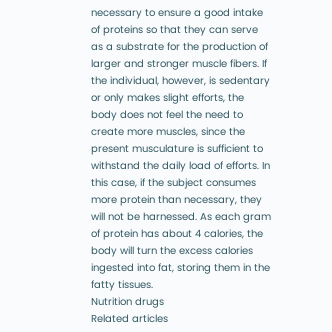necessary to ensure a good intake of proteins so that they can serve as a substrate for the production of larger and stronger muscle fibers. If the individual, however, is sedentary or only makes slight efforts, the body does not feel the need to create more muscles, since the present musculature is sufficient to withstand the daily load of efforts. In this case, if the subject consumes more protein than necessary, they will not be harnessed. As each gram of protein has about 4 calories, the body will turn the excess calories ingested into fat, storing them in the fatty tissues.
Nutrition drugs
Related articles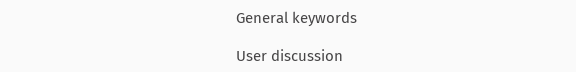General keywords

User discussion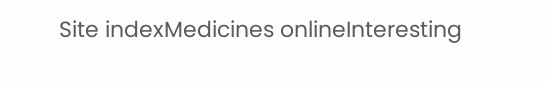Site indexMedicines onlineInteresting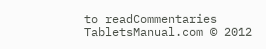to readCommentaries
TabletsManual.com © 2012